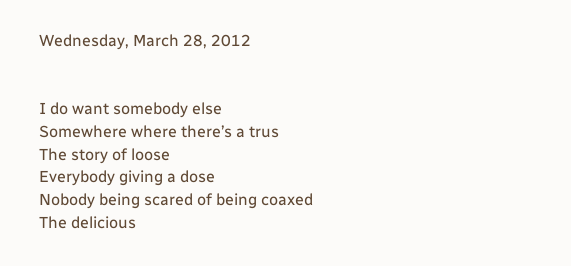Wednesday, March 28, 2012


I do want somebody else
Somewhere where there’s a trus
The story of loose
Everybody giving a dose
Nobody being scared of being coaxed
The delicious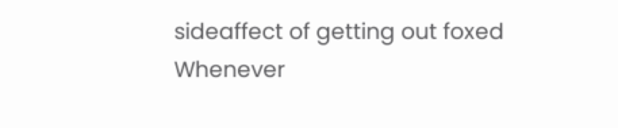sideaffect of getting out foxed
Whenever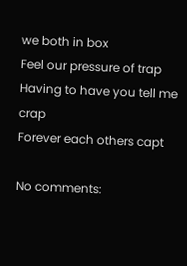we both in box
Feel our pressure of trap
Having to have you tell me crap
Forever each others capt

No comments: